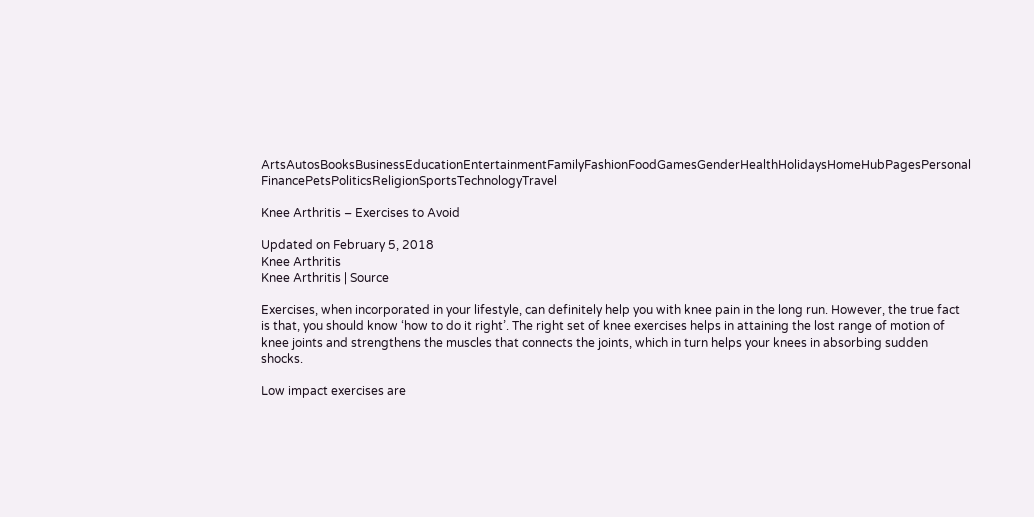ArtsAutosBooksBusinessEducationEntertainmentFamilyFashionFoodGamesGenderHealthHolidaysHomeHubPagesPersonal FinancePetsPoliticsReligionSportsTechnologyTravel

Knee Arthritis – Exercises to Avoid

Updated on February 5, 2018
Knee Arthritis
Knee Arthritis | Source

Exercises, when incorporated in your lifestyle, can definitely help you with knee pain in the long run. However, the true fact is that, you should know ‘how to do it right’. The right set of knee exercises helps in attaining the lost range of motion of knee joints and strengthens the muscles that connects the joints, which in turn helps your knees in absorbing sudden shocks.

Low impact exercises are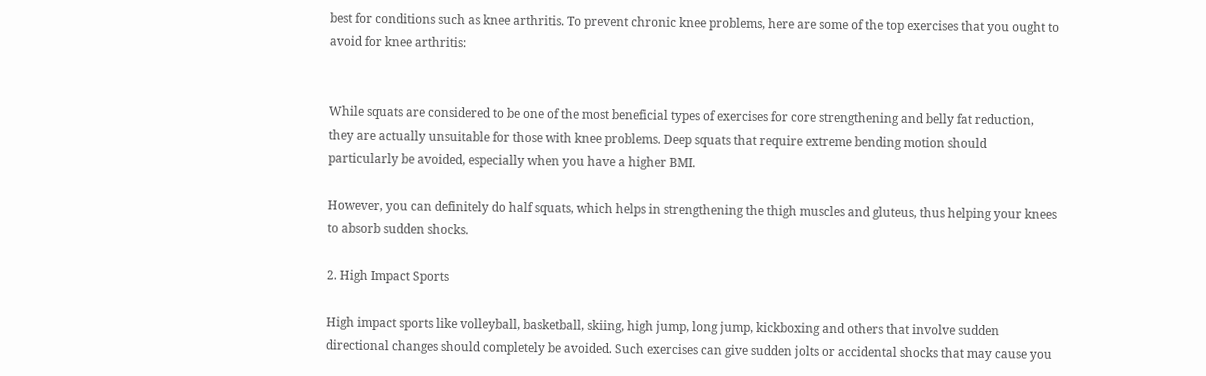best for conditions such as knee arthritis. To prevent chronic knee problems, here are some of the top exercises that you ought to avoid for knee arthritis:


While squats are considered to be one of the most beneficial types of exercises for core strengthening and belly fat reduction, they are actually unsuitable for those with knee problems. Deep squats that require extreme bending motion should particularly be avoided, especially when you have a higher BMI.

However, you can definitely do half squats, which helps in strengthening the thigh muscles and gluteus, thus helping your knees to absorb sudden shocks.

2. High Impact Sports

High impact sports like volleyball, basketball, skiing, high jump, long jump, kickboxing and others that involve sudden directional changes should completely be avoided. Such exercises can give sudden jolts or accidental shocks that may cause you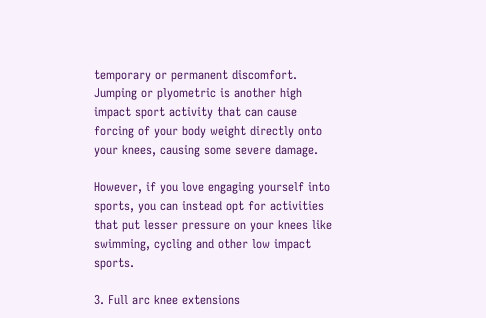temporary or permanent discomfort. Jumping or plyometric is another high impact sport activity that can cause forcing of your body weight directly onto your knees, causing some severe damage.

However, if you love engaging yourself into sports, you can instead opt for activities that put lesser pressure on your knees like swimming, cycling and other low impact sports.

3. Full arc knee extensions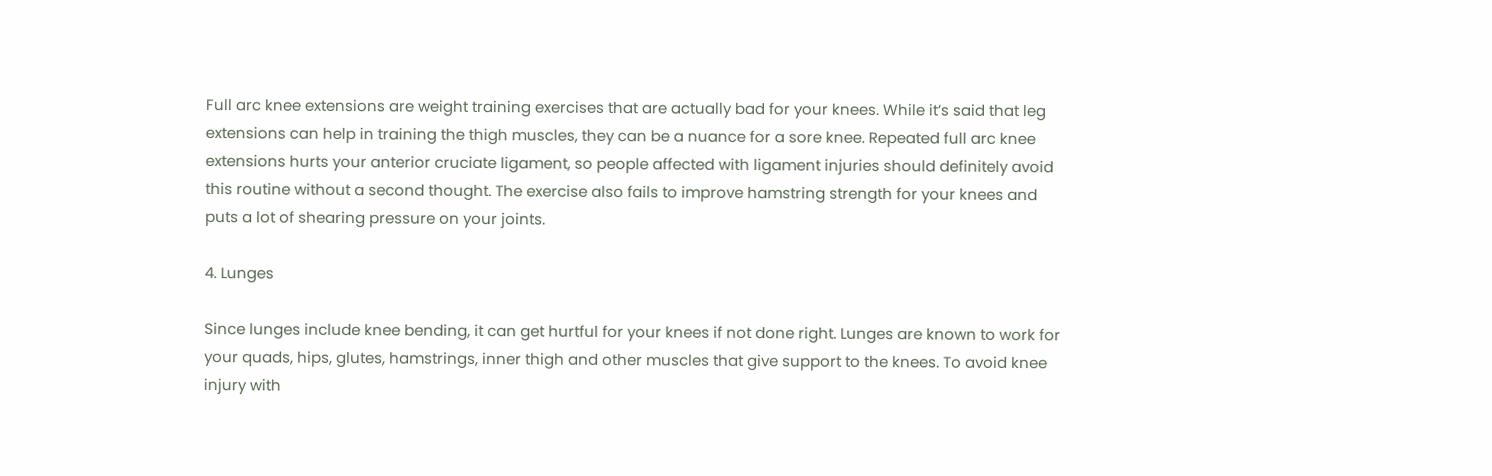Full arc knee extensions are weight training exercises that are actually bad for your knees. While it’s said that leg extensions can help in training the thigh muscles, they can be a nuance for a sore knee. Repeated full arc knee extensions hurts your anterior cruciate ligament, so people affected with ligament injuries should definitely avoid this routine without a second thought. The exercise also fails to improve hamstring strength for your knees and puts a lot of shearing pressure on your joints.

4. Lunges

Since lunges include knee bending, it can get hurtful for your knees if not done right. Lunges are known to work for your quads, hips, glutes, hamstrings, inner thigh and other muscles that give support to the knees. To avoid knee injury with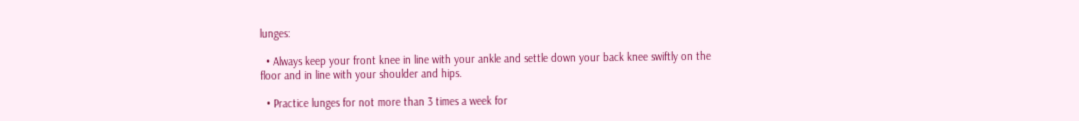lunges:

  • Always keep your front knee in line with your ankle and settle down your back knee swiftly on the floor and in line with your shoulder and hips.

  • Practice lunges for not more than 3 times a week for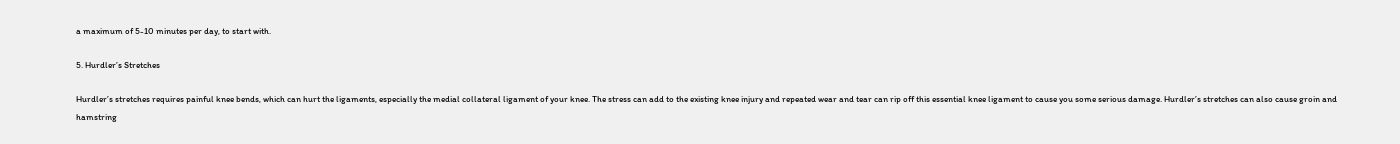a maximum of 5-10 minutes per day, to start with.

5. Hurdler’s Stretches

Hurdler’s stretches requires painful knee bends, which can hurt the ligaments, especially the medial collateral ligament of your knee. The stress can add to the existing knee injury and repeated wear and tear can rip off this essential knee ligament to cause you some serious damage. Hurdler’s stretches can also cause groin and hamstring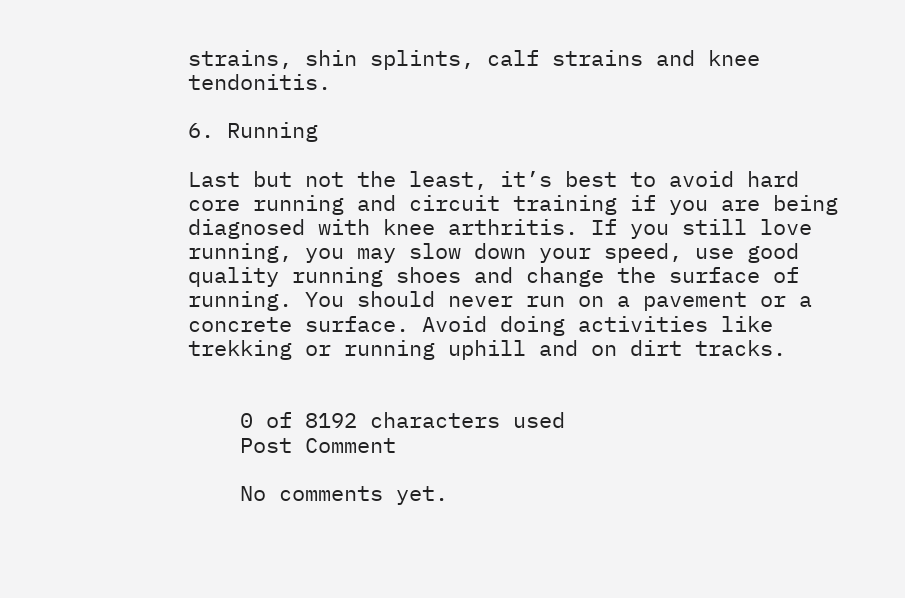strains, shin splints, calf strains and knee tendonitis.

6. Running

Last but not the least, it’s best to avoid hard core running and circuit training if you are being diagnosed with knee arthritis. If you still love running, you may slow down your speed, use good quality running shoes and change the surface of running. You should never run on a pavement or a concrete surface. Avoid doing activities like trekking or running uphill and on dirt tracks.


    0 of 8192 characters used
    Post Comment

    No comments yet.